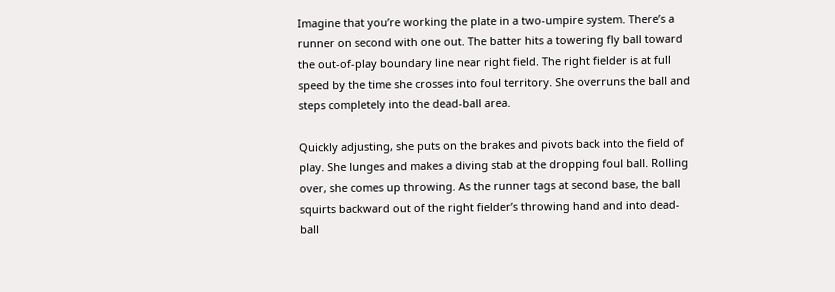Imagine that you’re working the plate in a two-umpire system. There’s a runner on second with one out. The batter hits a towering fly ball toward the out-of-play boundary line near right field. The right fielder is at full speed by the time she crosses into foul territory. She overruns the ball and steps completely into the dead-ball area.

Quickly adjusting, she puts on the brakes and pivots back into the field of play. She lunges and makes a diving stab at the dropping foul ball. Rolling over, she comes up throwing. As the runner tags at second base, the ball squirts backward out of the right fielder’s throwing hand and into dead-ball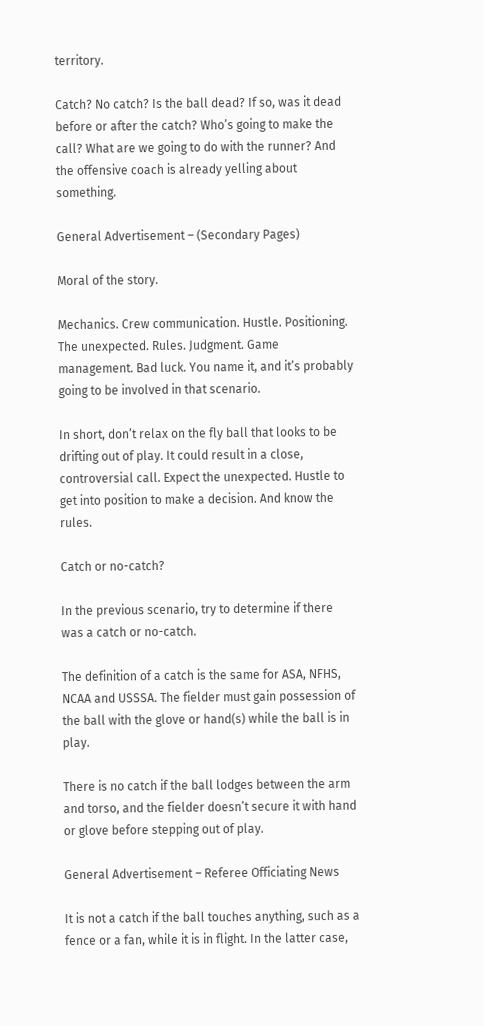territory.

Catch? No catch? Is the ball dead? If so, was it dead before or after the catch? Who’s going to make the call? What are we going to do with the runner? And the offensive coach is already yelling about something.

General Advertisement – (Secondary Pages)

Moral of the story.

Mechanics. Crew communication. Hustle. Positioning. The unexpected. Rules. Judgment. Game management. Bad luck. You name it, and it’s probably going to be involved in that scenario.

In short, don’t relax on the fly ball that looks to be drifting out of play. It could result in a close, controversial call. Expect the unexpected. Hustle to get into position to make a decision. And know the rules.

Catch or no-catch?

In the previous scenario, try to determine if there was a catch or no-catch.

The definition of a catch is the same for ASA, NFHS, NCAA and USSSA. The fielder must gain possession of the ball with the glove or hand(s) while the ball is in play.

There is no catch if the ball lodges between the arm and torso, and the fielder doesn’t secure it with hand or glove before stepping out of play.

General Advertisement – Referee Officiating News

It is not a catch if the ball touches anything, such as a fence or a fan, while it is in flight. In the latter case,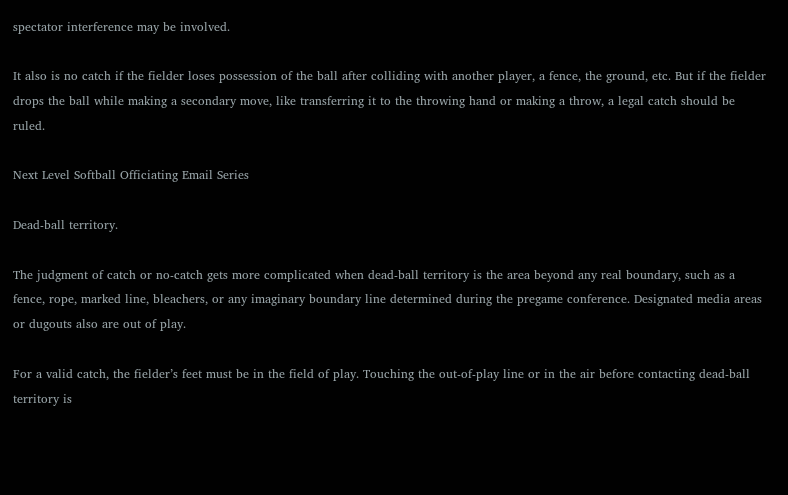spectator interference may be involved.

It also is no catch if the fielder loses possession of the ball after colliding with another player, a fence, the ground, etc. But if the fielder drops the ball while making a secondary move, like transferring it to the throwing hand or making a throw, a legal catch should be ruled.

Next Level Softball Officiating Email Series

Dead-ball territory.

The judgment of catch or no-catch gets more complicated when dead-ball territory is the area beyond any real boundary, such as a fence, rope, marked line, bleachers, or any imaginary boundary line determined during the pregame conference. Designated media areas or dugouts also are out of play.

For a valid catch, the fielder’s feet must be in the field of play. Touching the out-of-play line or in the air before contacting dead-ball territory is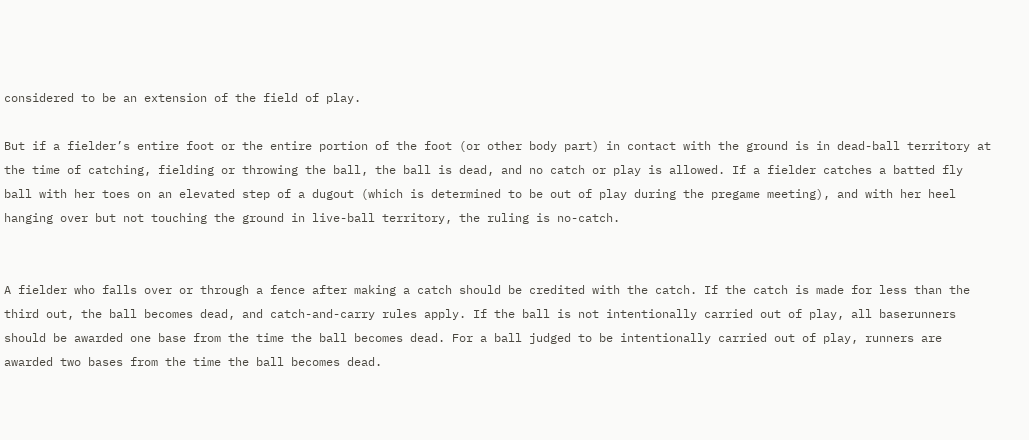considered to be an extension of the field of play.

But if a fielder’s entire foot or the entire portion of the foot (or other body part) in contact with the ground is in dead-ball territory at the time of catching, fielding or throwing the ball, the ball is dead, and no catch or play is allowed. If a fielder catches a batted fly ball with her toes on an elevated step of a dugout (which is determined to be out of play during the pregame meeting), and with her heel hanging over but not touching the ground in live-ball territory, the ruling is no-catch.


A fielder who falls over or through a fence after making a catch should be credited with the catch. If the catch is made for less than the third out, the ball becomes dead, and catch-and-carry rules apply. If the ball is not intentionally carried out of play, all baserunners should be awarded one base from the time the ball becomes dead. For a ball judged to be intentionally carried out of play, runners are awarded two bases from the time the ball becomes dead.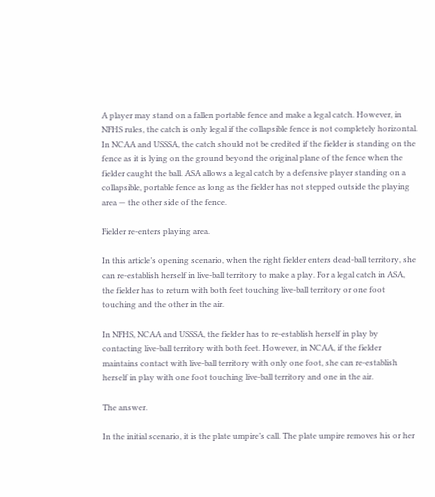A player may stand on a fallen portable fence and make a legal catch. However, in NFHS rules, the catch is only legal if the collapsible fence is not completely horizontal. In NCAA and USSSA, the catch should not be credited if the fielder is standing on the fence as it is lying on the ground beyond the original plane of the fence when the fielder caught the ball. ASA allows a legal catch by a defensive player standing on a collapsible, portable fence as long as the fielder has not stepped outside the playing area — the other side of the fence.

Fielder re-enters playing area.

In this article’s opening scenario, when the right fielder enters dead-ball territory, she can re-establish herself in live-ball territory to make a play. For a legal catch in ASA, the fielder has to return with both feet touching live-ball territory or one foot touching and the other in the air.

In NFHS, NCAA and USSSA, the fielder has to re-establish herself in play by contacting live-ball territory with both feet. However, in NCAA, if the fielder maintains contact with live-ball territory with only one foot, she can re-establish herself in play with one foot touching live-ball territory and one in the air.

The answer.

In the initial scenario, it is the plate umpire’s call. The plate umpire removes his or her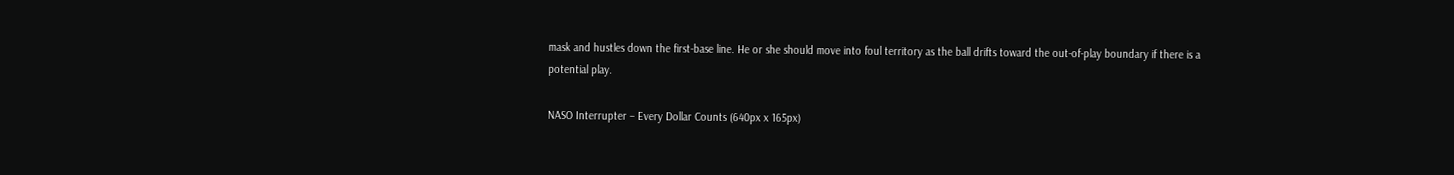mask and hustles down the first-base line. He or she should move into foul territory as the ball drifts toward the out-of-play boundary if there is a potential play.

NASO Interrupter – Every Dollar Counts (640px x 165px)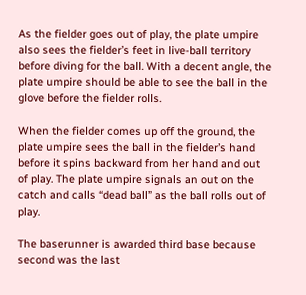As the fielder goes out of play, the plate umpire also sees the fielder’s feet in live-ball territory before diving for the ball. With a decent angle, the plate umpire should be able to see the ball in the glove before the fielder rolls.

When the fielder comes up off the ground, the plate umpire sees the ball in the fielder’s hand before it spins backward from her hand and out of play. The plate umpire signals an out on the catch and calls “dead ball” as the ball rolls out of play.

The baserunner is awarded third base because second was the last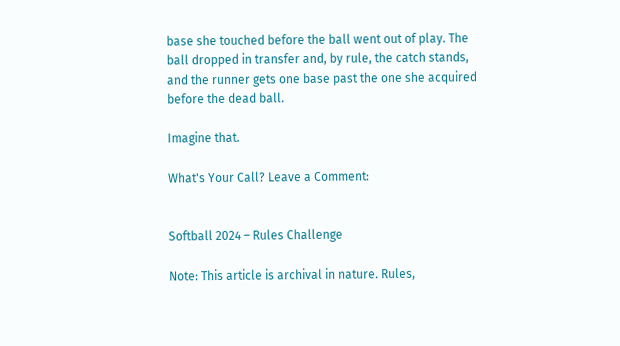base she touched before the ball went out of play. The ball dropped in transfer and, by rule, the catch stands, and the runner gets one base past the one she acquired before the dead ball.

Imagine that.

What's Your Call? Leave a Comment:


Softball 2024 – Rules Challenge

Note: This article is archival in nature. Rules,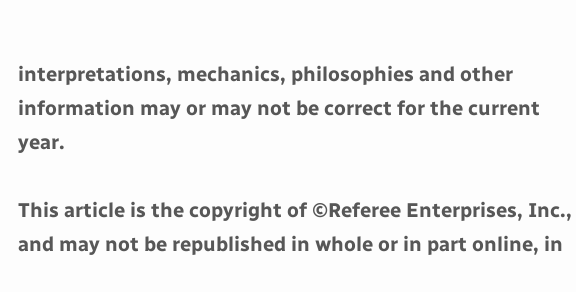interpretations, mechanics, philosophies and other information may or may not be correct for the current year.

This article is the copyright of ©Referee Enterprises, Inc., and may not be republished in whole or in part online, in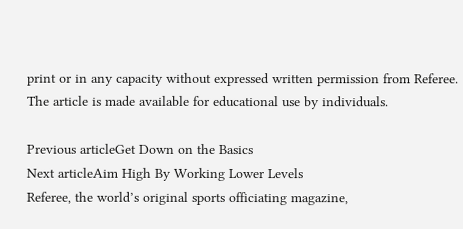print or in any capacity without expressed written permission from Referee. The article is made available for educational use by individuals.

Previous articleGet Down on the Basics
Next articleAim High By Working Lower Levels
Referee, the world’s original sports officiating magazine,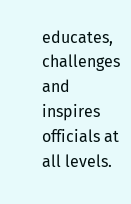educates, challenges and inspires officials at all levels.